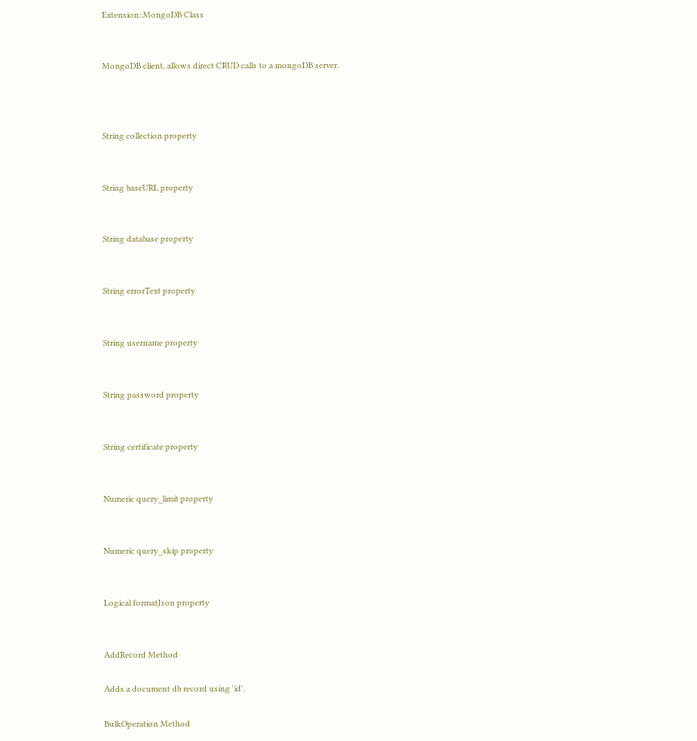Extension::MongoDB Class


MongoDB client, allows direct CRUD calls to a mongoDB server.



String collection property


String baseURL property


String database property


String errorText property


String username property


String password property


String certificate property


Numeric query_limit property


Numeric query_skip property


Logical formatJson property


AddRecord Method

Adds a document db record using 'id'.

BulkOperation Method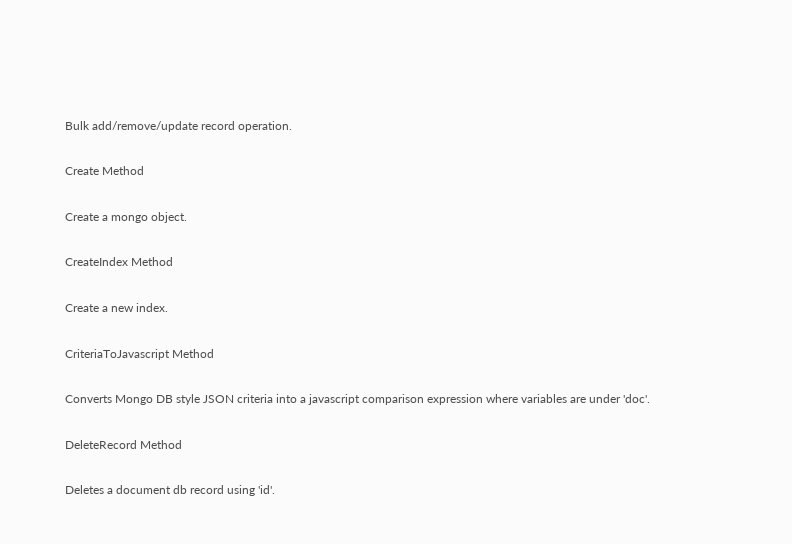Bulk add/remove/update record operation.

Create Method

Create a mongo object.

CreateIndex Method

Create a new index.

CriteriaToJavascript Method

Converts Mongo DB style JSON criteria into a javascript comparison expression where variables are under 'doc'.

DeleteRecord Method

Deletes a document db record using 'id'.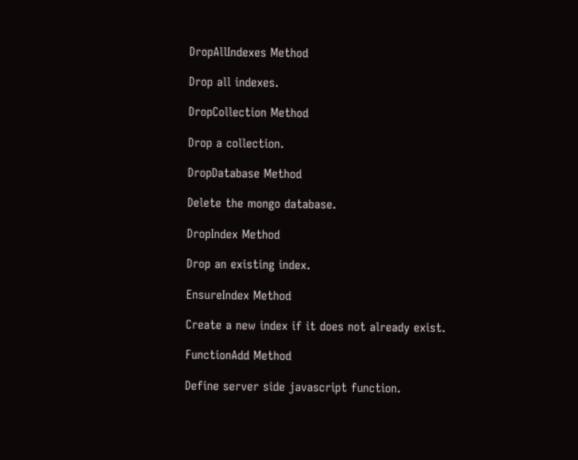DropAllIndexes Method

Drop all indexes.

DropCollection Method

Drop a collection.

DropDatabase Method

Delete the mongo database.

DropIndex Method

Drop an existing index.

EnsureIndex Method

Create a new index if it does not already exist.

FunctionAdd Method

Define server side javascript function.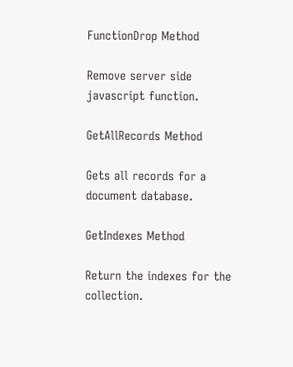FunctionDrop Method

Remove server side javascript function.

GetAllRecords Method

Gets all records for a document database.

GetIndexes Method

Return the indexes for the collection.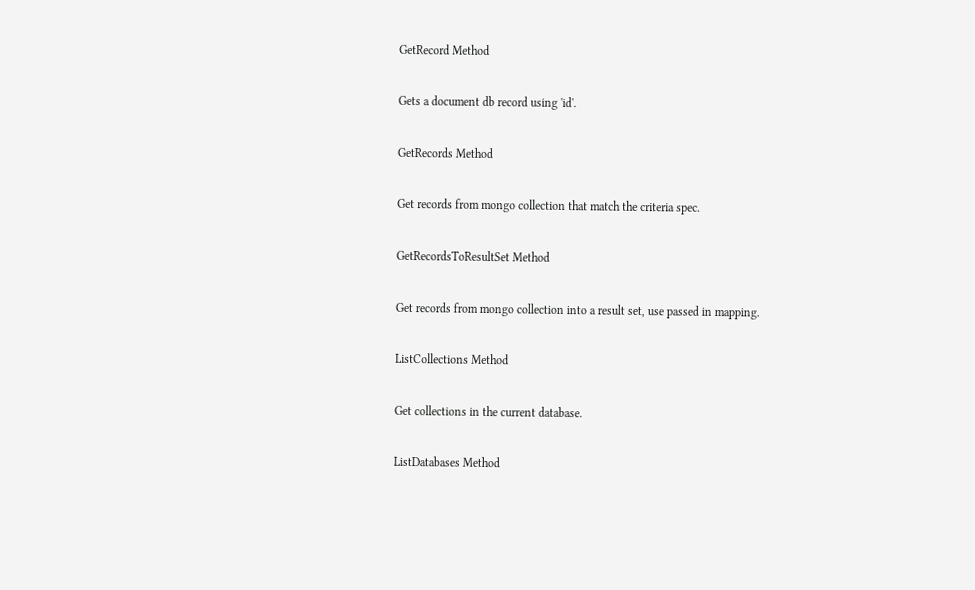GetRecord Method

Gets a document db record using 'id'.

GetRecords Method

Get records from mongo collection that match the criteria spec.

GetRecordsToResultSet Method

Get records from mongo collection into a result set, use passed in mapping.

ListCollections Method

Get collections in the current database.

ListDatabases Method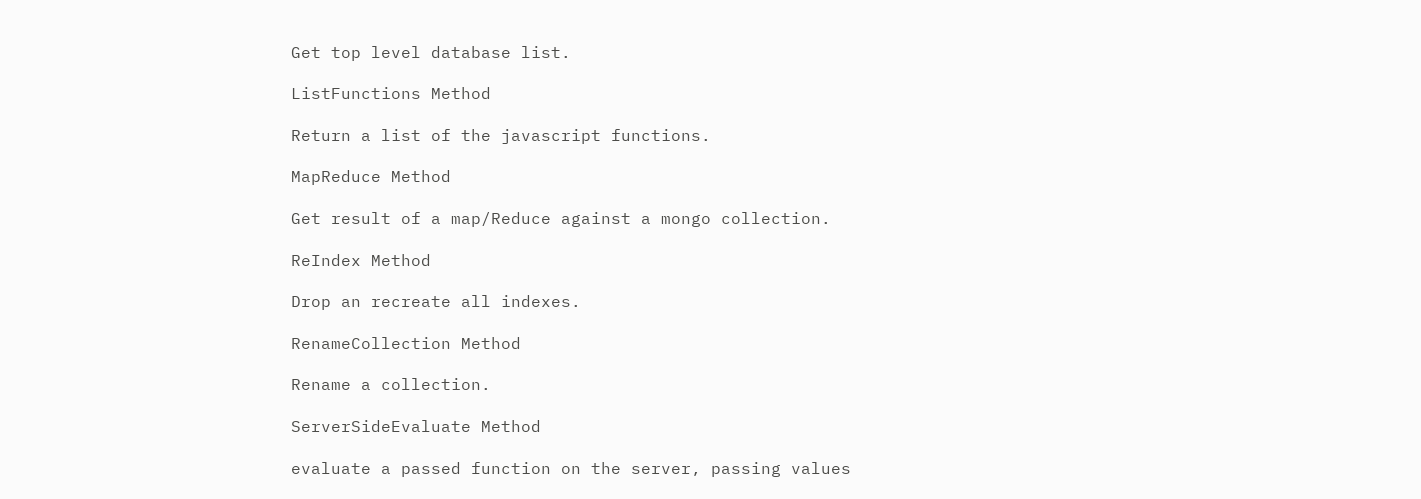Get top level database list.

ListFunctions Method

Return a list of the javascript functions.

MapReduce Method

Get result of a map/Reduce against a mongo collection.

ReIndex Method

Drop an recreate all indexes.

RenameCollection Method

Rename a collection.

ServerSideEvaluate Method

evaluate a passed function on the server, passing values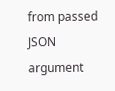from passed JSON argument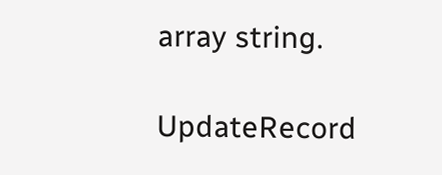array string.

UpdateRecord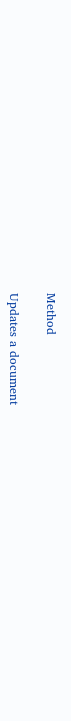Method

Updates a document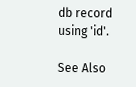db record using 'id'.

See Also